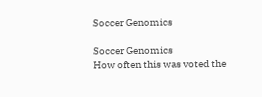Soccer Genomics

Soccer Genomics
How often this was voted the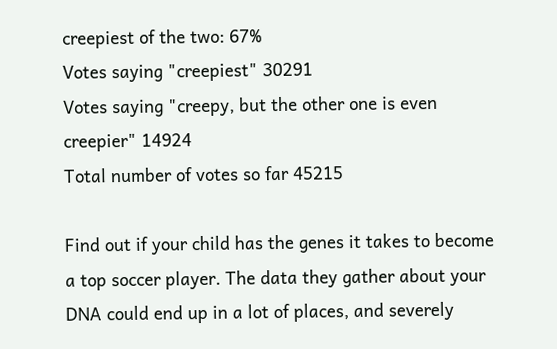creepiest of the two: 67%
Votes saying "creepiest" 30291
Votes saying "creepy, but the other one is even creepier" 14924
Total number of votes so far 45215

Find out if your child has the genes it takes to become a top soccer player. The data they gather about your DNA could end up in a lot of places, and severely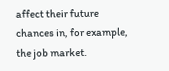affect their future chances in, for example, the job market.